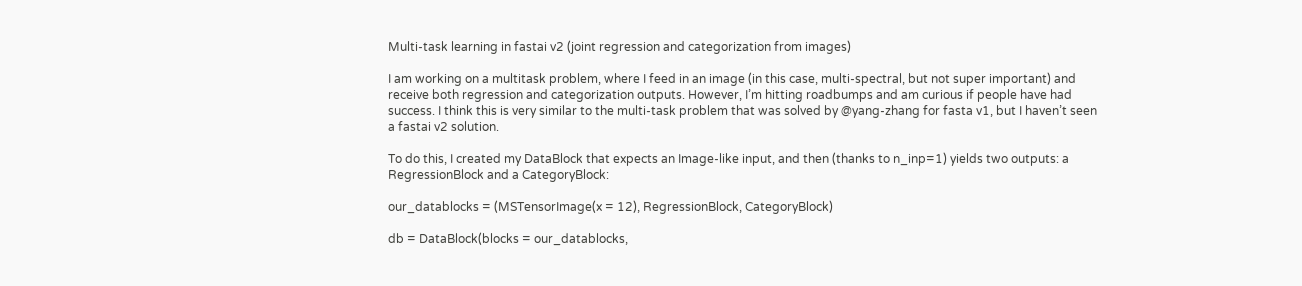Multi-task learning in fastai v2 (joint regression and categorization from images)

I am working on a multitask problem, where I feed in an image (in this case, multi-spectral, but not super important) and receive both regression and categorization outputs. However, I’m hitting roadbumps and am curious if people have had success. I think this is very similar to the multi-task problem that was solved by @yang-zhang for fasta v1, but I haven’t seen a fastai v2 solution.

To do this, I created my DataBlock that expects an Image-like input, and then (thanks to n_inp=1) yields two outputs: a RegressionBlock and a CategoryBlock:

our_datablocks = (MSTensorImage(x = 12), RegressionBlock, CategoryBlock)

db = DataBlock(blocks = our_datablocks,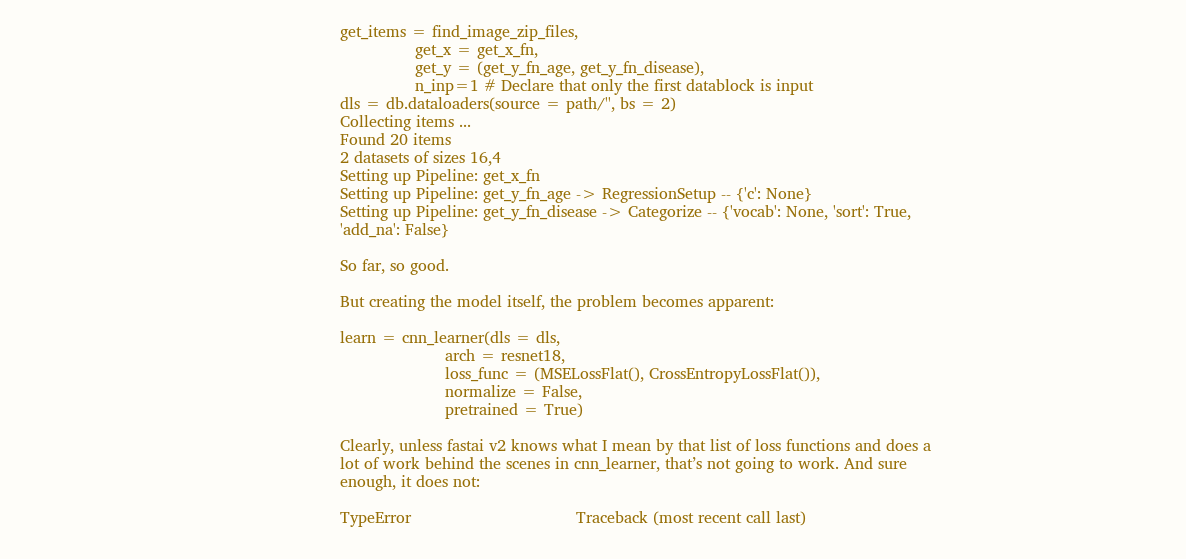get_items = find_image_zip_files,
               get_x = get_x_fn,
               get_y = (get_y_fn_age, get_y_fn_disease),
               n_inp=1 # Declare that only the first datablock is input
dls = db.dataloaders(source = path/'', bs = 2)
Collecting items ...
Found 20 items
2 datasets of sizes 16,4
Setting up Pipeline: get_x_fn
Setting up Pipeline: get_y_fn_age -> RegressionSetup -- {'c': None}
Setting up Pipeline: get_y_fn_disease -> Categorize -- {'vocab': None, 'sort': True, 'add_na': False}

So far, so good.

But creating the model itself, the problem becomes apparent:

learn = cnn_learner(dls = dls,
                     arch = resnet18,
                     loss_func = (MSELossFlat(), CrossEntropyLossFlat()),
                     normalize = False,
                     pretrained = True)

Clearly, unless fastai v2 knows what I mean by that list of loss functions and does a lot of work behind the scenes in cnn_learner, that’s not going to work. And sure enough, it does not:

TypeError                                 Traceback (most recent call last)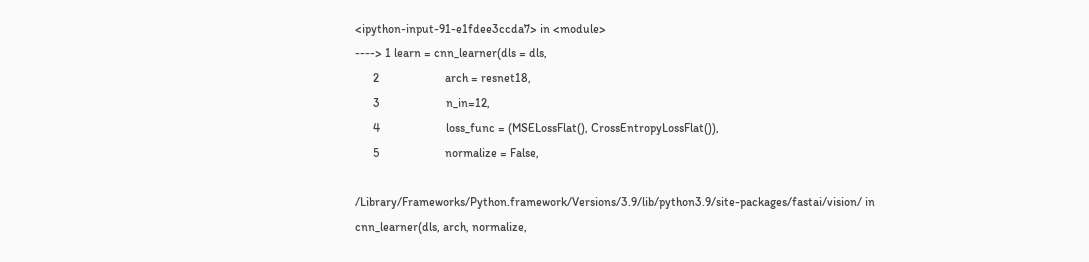<ipython-input-91-e1fdee3ccda7> in <module>
----> 1 learn = cnn_learner(dls = dls,
      2                      arch = resnet18,
      3                      n_in=12,
      4                      loss_func = (MSELossFlat(), CrossEntropyLossFlat()),
      5                      normalize = False,

/Library/Frameworks/Python.framework/Versions/3.9/lib/python3.9/site-packages/fastai/vision/ in cnn_learner(dls, arch, normalize,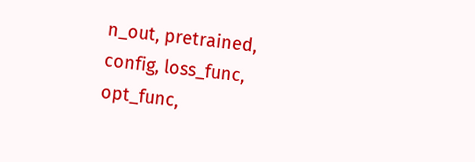n_out, pretrained, config, loss_func, opt_func,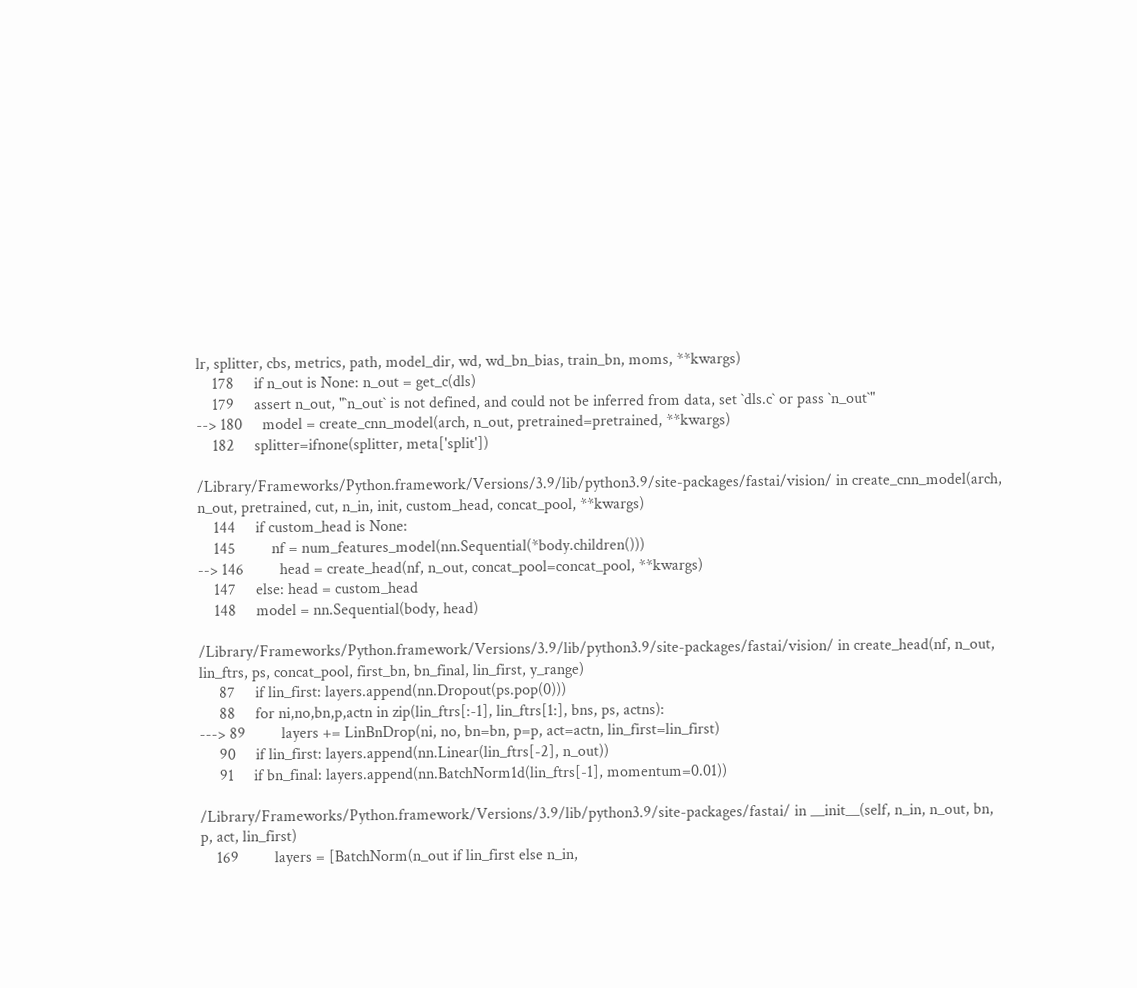lr, splitter, cbs, metrics, path, model_dir, wd, wd_bn_bias, train_bn, moms, **kwargs)
    178     if n_out is None: n_out = get_c(dls)
    179     assert n_out, "`n_out` is not defined, and could not be inferred from data, set `dls.c` or pass `n_out`"
--> 180     model = create_cnn_model(arch, n_out, pretrained=pretrained, **kwargs)
    182     splitter=ifnone(splitter, meta['split'])

/Library/Frameworks/Python.framework/Versions/3.9/lib/python3.9/site-packages/fastai/vision/ in create_cnn_model(arch, n_out, pretrained, cut, n_in, init, custom_head, concat_pool, **kwargs)
    144     if custom_head is None:
    145         nf = num_features_model(nn.Sequential(*body.children()))
--> 146         head = create_head(nf, n_out, concat_pool=concat_pool, **kwargs)
    147     else: head = custom_head
    148     model = nn.Sequential(body, head)

/Library/Frameworks/Python.framework/Versions/3.9/lib/python3.9/site-packages/fastai/vision/ in create_head(nf, n_out, lin_ftrs, ps, concat_pool, first_bn, bn_final, lin_first, y_range)
     87     if lin_first: layers.append(nn.Dropout(ps.pop(0)))
     88     for ni,no,bn,p,actn in zip(lin_ftrs[:-1], lin_ftrs[1:], bns, ps, actns):
---> 89         layers += LinBnDrop(ni, no, bn=bn, p=p, act=actn, lin_first=lin_first)
     90     if lin_first: layers.append(nn.Linear(lin_ftrs[-2], n_out))
     91     if bn_final: layers.append(nn.BatchNorm1d(lin_ftrs[-1], momentum=0.01))

/Library/Frameworks/Python.framework/Versions/3.9/lib/python3.9/site-packages/fastai/ in __init__(self, n_in, n_out, bn, p, act, lin_first)
    169         layers = [BatchNorm(n_out if lin_first else n_in,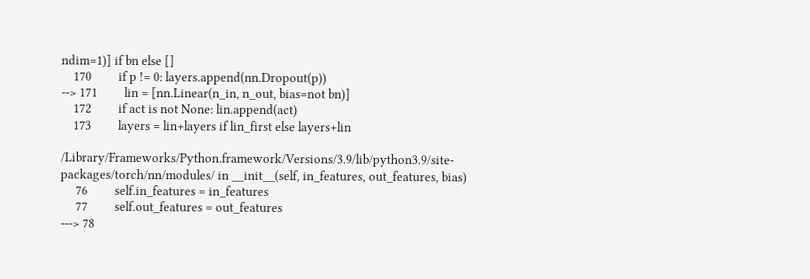ndim=1)] if bn else []
    170         if p != 0: layers.append(nn.Dropout(p))
--> 171         lin = [nn.Linear(n_in, n_out, bias=not bn)]
    172         if act is not None: lin.append(act)
    173         layers = lin+layers if lin_first else layers+lin

/Library/Frameworks/Python.framework/Versions/3.9/lib/python3.9/site-packages/torch/nn/modules/ in __init__(self, in_features, out_features, bias)
     76         self.in_features = in_features
     77         self.out_features = out_features
---> 78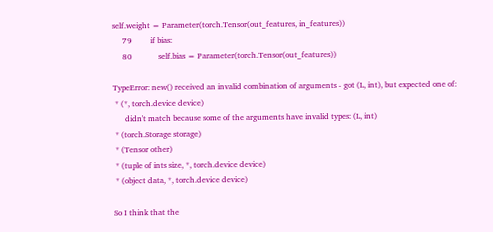self.weight = Parameter(torch.Tensor(out_features, in_features))
     79         if bias:
     80             self.bias = Parameter(torch.Tensor(out_features))

TypeError: new() received an invalid combination of arguments - got (L, int), but expected one of:
 * (*, torch.device device)
      didn't match because some of the arguments have invalid types: (L, int)
 * (torch.Storage storage)
 * (Tensor other)
 * (tuple of ints size, *, torch.device device)
 * (object data, *, torch.device device)

So I think that the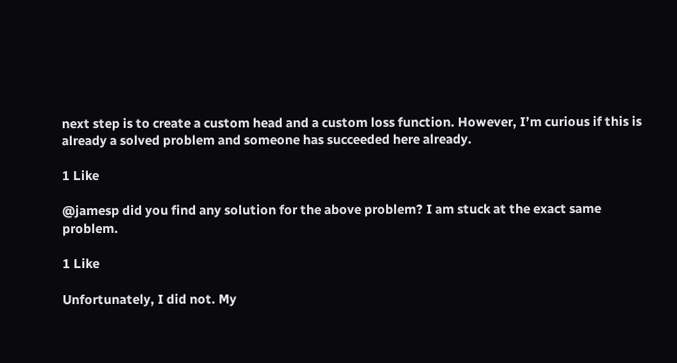next step is to create a custom head and a custom loss function. However, I’m curious if this is already a solved problem and someone has succeeded here already.

1 Like

@jamesp did you find any solution for the above problem? I am stuck at the exact same problem.

1 Like

Unfortunately, I did not. My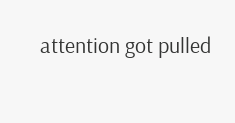attention got pulled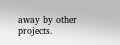away by other projects.